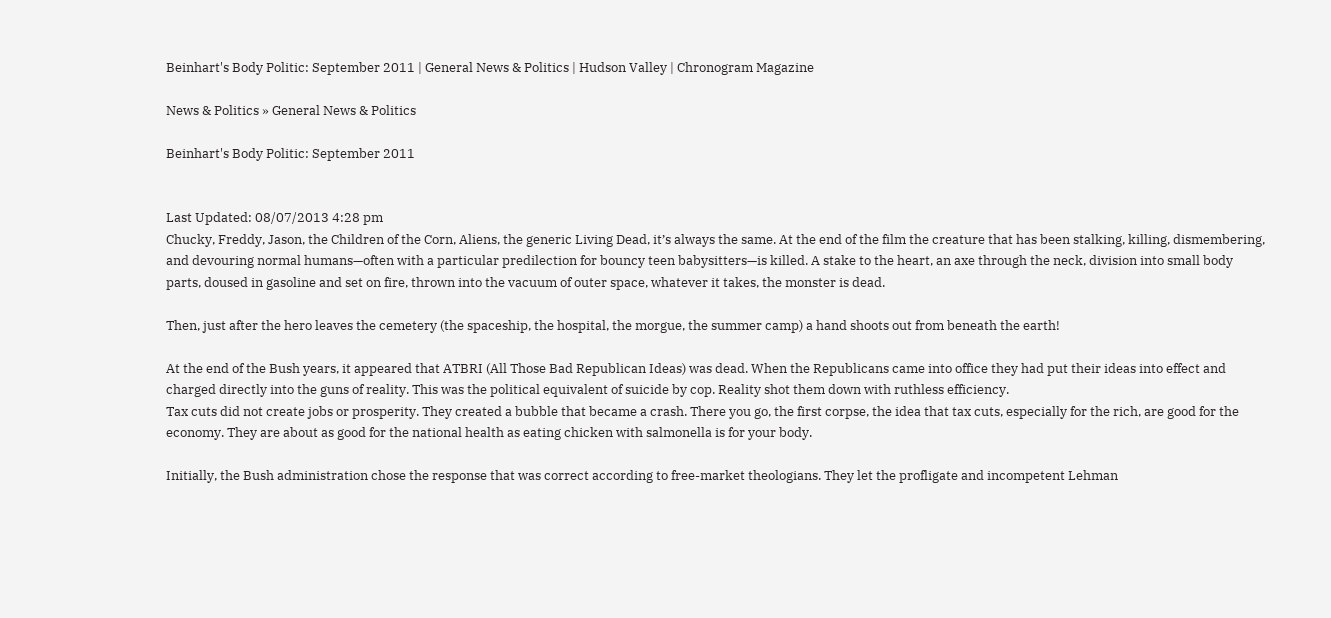Beinhart's Body Politic: September 2011 | General News & Politics | Hudson Valley | Chronogram Magazine

News & Politics » General News & Politics

Beinhart's Body Politic: September 2011


Last Updated: 08/07/2013 4:28 pm
Chucky, Freddy, Jason, the Children of the Corn, Aliens, the generic Living Dead, it’s always the same. At the end of the film the creature that has been stalking, killing, dismembering, and devouring normal humans—often with a particular predilection for bouncy teen babysitters—is killed. A stake to the heart, an axe through the neck, division into small body parts, doused in gasoline and set on fire, thrown into the vacuum of outer space, whatever it takes, the monster is dead.

Then, just after the hero leaves the cemetery (the spaceship, the hospital, the morgue, the summer camp) a hand shoots out from beneath the earth!

At the end of the Bush years, it appeared that ATBRI (All Those Bad Republican Ideas) was dead. When the Republicans came into office they had put their ideas into effect and charged directly into the guns of reality. This was the political equivalent of suicide by cop. Reality shot them down with ruthless efficiency.
Tax cuts did not create jobs or prosperity. They created a bubble that became a crash. There you go, the first corpse, the idea that tax cuts, especially for the rich, are good for the economy. They are about as good for the national health as eating chicken with salmonella is for your body.

Initially, the Bush administration chose the response that was correct according to free-market theologians. They let the profligate and incompetent Lehman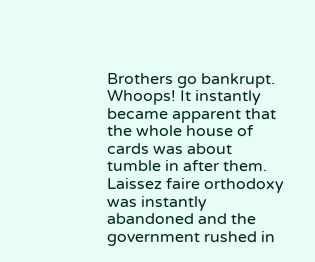Brothers go bankrupt. Whoops! It instantly became apparent that the whole house of cards was about tumble in after them. Laissez faire orthodoxy was instantly abandoned and the government rushed in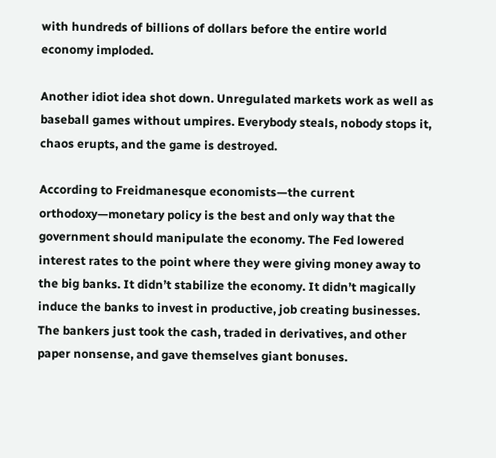with hundreds of billions of dollars before the entire world economy imploded.

Another idiot idea shot down. Unregulated markets work as well as baseball games without umpires. Everybody steals, nobody stops it, chaos erupts, and the game is destroyed.

According to Freidmanesque economists—the current orthodoxy—monetary policy is the best and only way that the government should manipulate the economy. The Fed lowered interest rates to the point where they were giving money away to the big banks. It didn’t stabilize the economy. It didn’t magically induce the banks to invest in productive, job creating businesses. The bankers just took the cash, traded in derivatives, and other paper nonsense, and gave themselves giant bonuses.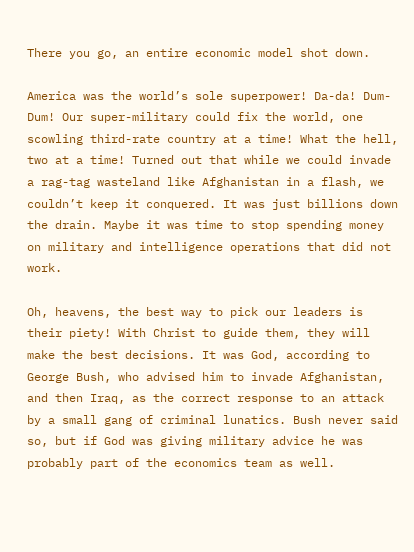There you go, an entire economic model shot down.

America was the world’s sole superpower! Da-da! Dum-Dum! Our super-military could fix the world, one scowling third-rate country at a time! What the hell, two at a time! Turned out that while we could invade a rag-tag wasteland like Afghanistan in a flash, we couldn’t keep it conquered. It was just billions down the drain. Maybe it was time to stop spending money on military and intelligence operations that did not work.

Oh, heavens, the best way to pick our leaders is their piety! With Christ to guide them, they will make the best decisions. It was God, according to George Bush, who advised him to invade Afghanistan, and then Iraq, as the correct response to an attack by a small gang of criminal lunatics. Bush never said so, but if God was giving military advice he was probably part of the economics team as well.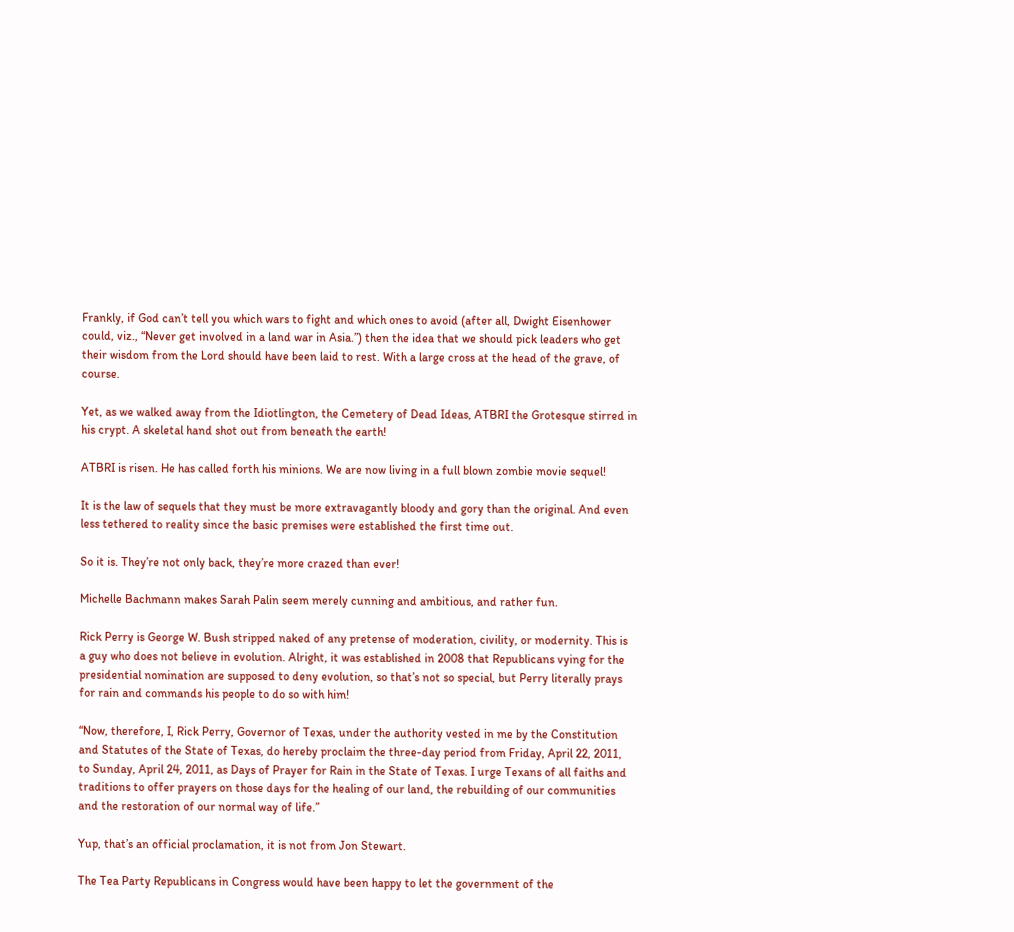Frankly, if God can’t tell you which wars to fight and which ones to avoid (after all, Dwight Eisenhower could, viz., “Never get involved in a land war in Asia.”) then the idea that we should pick leaders who get their wisdom from the Lord should have been laid to rest. With a large cross at the head of the grave, of course.

Yet, as we walked away from the Idiotlington, the Cemetery of Dead Ideas, ATBRI the Grotesque stirred in his crypt. A skeletal hand shot out from beneath the earth!

ATBRI is risen. He has called forth his minions. We are now living in a full blown zombie movie sequel!

It is the law of sequels that they must be more extravagantly bloody and gory than the original. And even less tethered to reality since the basic premises were established the first time out.

So it is. They’re not only back, they’re more crazed than ever!

Michelle Bachmann makes Sarah Palin seem merely cunning and ambitious, and rather fun.

Rick Perry is George W. Bush stripped naked of any pretense of moderation, civility, or modernity. This is a guy who does not believe in evolution. Alright, it was established in 2008 that Republicans vying for the presidential nomination are supposed to deny evolution, so that’s not so special, but Perry literally prays for rain and commands his people to do so with him!

“Now, therefore, I, Rick Perry, Governor of Texas, under the authority vested in me by the Constitution and Statutes of the State of Texas, do hereby proclaim the three-day period from Friday, April 22, 2011, to Sunday, April 24, 2011, as Days of Prayer for Rain in the State of Texas. I urge Texans of all faiths and traditions to offer prayers on those days for the healing of our land, the rebuilding of our communities and the restoration of our normal way of life.”

Yup, that’s an official proclamation, it is not from Jon Stewart.

The Tea Party Republicans in Congress would have been happy to let the government of the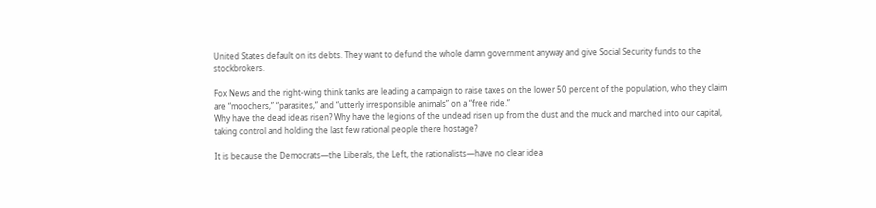United States default on its debts. They want to defund the whole damn government anyway and give Social Security funds to the stockbrokers.

Fox News and the right-wing think tanks are leading a campaign to raise taxes on the lower 50 percent of the population, who they claim are “moochers,” “parasites,” and “utterly irresponsible animals” on a “free ride.”
Why have the dead ideas risen? Why have the legions of the undead risen up from the dust and the muck and marched into our capital, taking control and holding the last few rational people there hostage?

It is because the Democrats—the Liberals, the Left, the rationalists—have no clear idea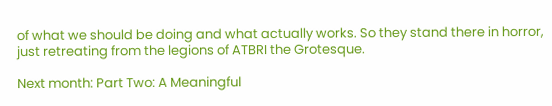of what we should be doing and what actually works. So they stand there in horror, just retreating from the legions of ATBRI the Grotesque.

Next month: Part Two: A Meaningful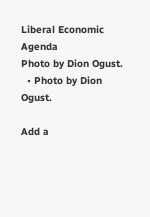Liberal Economic Agenda
Photo by Dion Ogust.
  • Photo by Dion Ogust.

Add a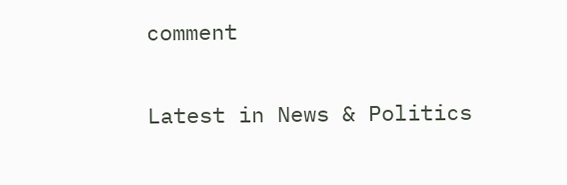comment

Latest in News & Politics